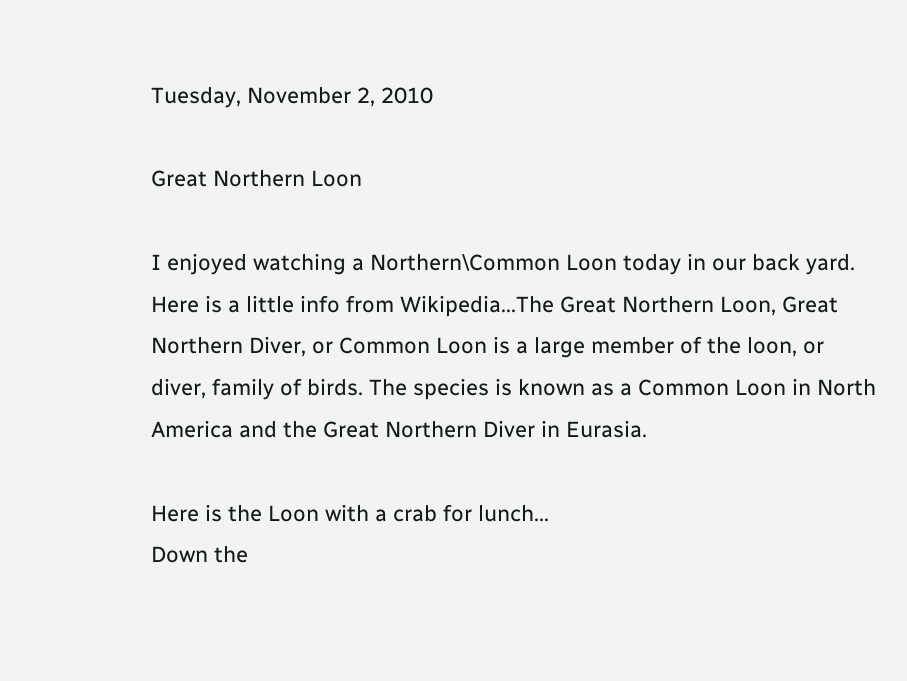Tuesday, November 2, 2010

Great Northern Loon

I enjoyed watching a Northern\Common Loon today in our back yard. Here is a little info from Wikipedia...The Great Northern Loon, Great Northern Diver, or Common Loon is a large member of the loon, or diver, family of birds. The species is known as a Common Loon in North America and the Great Northern Diver in Eurasia.

Here is the Loon with a crab for lunch...
Down the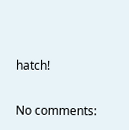hatch!

No comments: